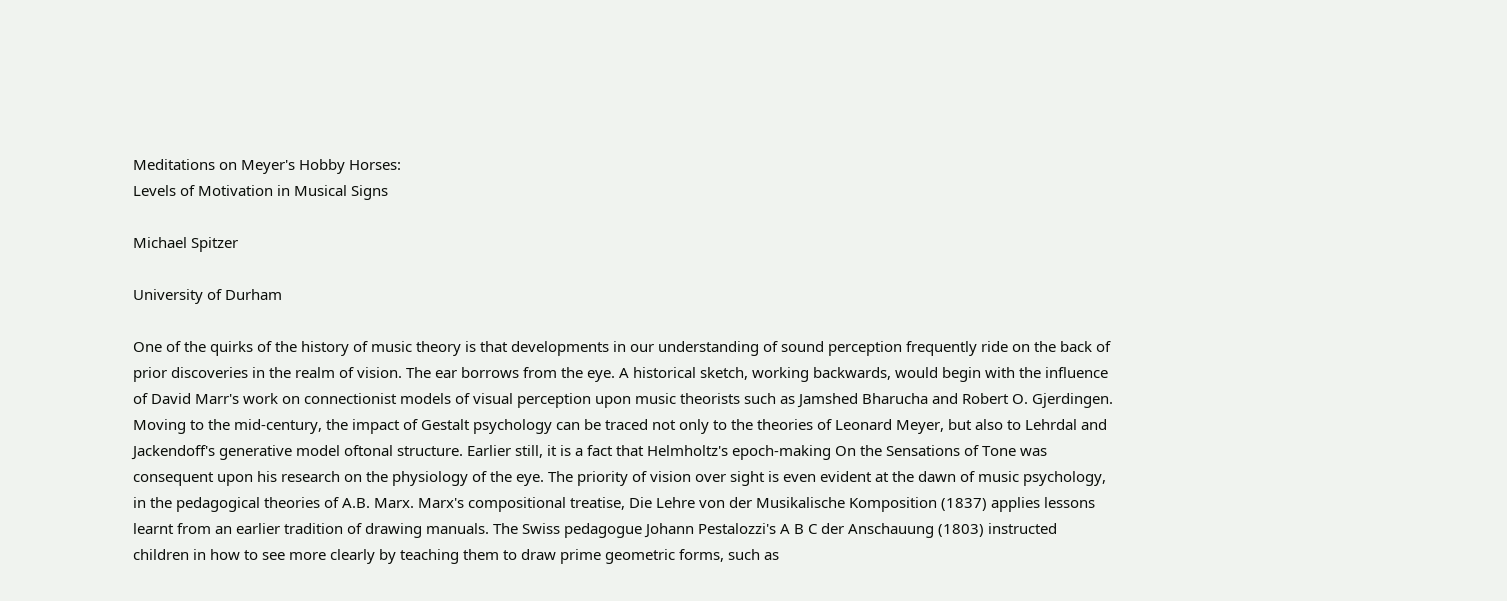Meditations on Meyer's Hobby Horses:
Levels of Motivation in Musical Signs

Michael Spitzer

University of Durham

One of the quirks of the history of music theory is that developments in our understanding of sound perception frequently ride on the back of prior discoveries in the realm of vision. The ear borrows from the eye. A historical sketch, working backwards, would begin with the influence of David Marr's work on connectionist models of visual perception upon music theorists such as Jamshed Bharucha and Robert O. Gjerdingen. Moving to the mid-century, the impact of Gestalt psychology can be traced not only to the theories of Leonard Meyer, but also to Lehrdal and Jackendoff's generative model oftonal structure. Earlier still, it is a fact that Helmholtz's epoch-making On the Sensations of Tone was consequent upon his research on the physiology of the eye. The priority of vision over sight is even evident at the dawn of music psychology, in the pedagogical theories of A.B. Marx. Marx's compositional treatise, Die Lehre von der Musikalische Komposition (1837) applies lessons learnt from an earlier tradition of drawing manuals. The Swiss pedagogue Johann Pestalozzi's A B C der Anschauung (1803) instructed children in how to see more clearly by teaching them to draw prime geometric forms, such as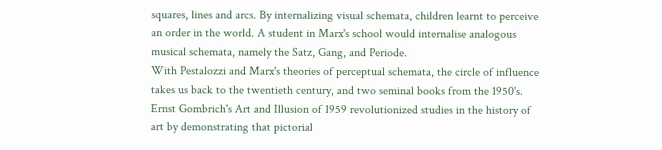squares, lines and arcs. By internalizing visual schemata, children learnt to perceive an order in the world. A student in Marx's school would internalise analogous musical schemata, namely the Satz, Gang, and Periode.
With Pestalozzi and Marx's theories of perceptual schemata, the circle of influence takes us back to the twentieth century, and two seminal books from the 1950's. Ernst Gombrich's Art and Illusion of 1959 revolutionized studies in the history of art by demonstrating that pictorial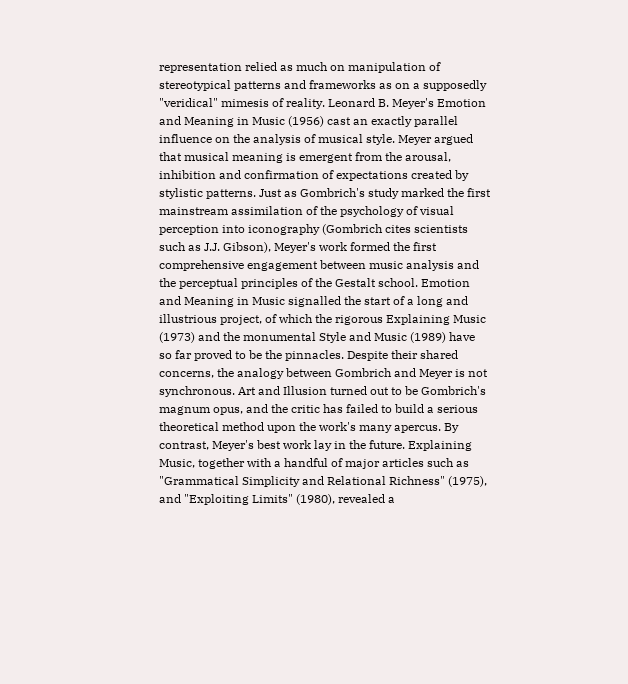representation relied as much on manipulation of stereotypical patterns and frameworks as on a supposedly "veridical" mimesis of reality. Leonard B. Meyer's Emotion and Meaning in Music (1956) cast an exactly parallel influence on the analysis of musical style. Meyer argued that musical meaning is emergent from the arousal, inhibition and confirmation of expectations created by stylistic patterns. Just as Gombrich's study marked the first mainstream assimilation of the psychology of visual perception into iconography (Gombrich cites scientists such as J.J. Gibson), Meyer's work formed the first comprehensive engagement between music analysis and the perceptual principles of the Gestalt school. Emotion and Meaning in Music signalled the start of a long and illustrious project, of which the rigorous Explaining Music (1973) and the monumental Style and Music (1989) have so far proved to be the pinnacles. Despite their shared concerns, the analogy between Gombrich and Meyer is not synchronous. Art and Illusion turned out to be Gombrich's magnum opus, and the critic has failed to build a serious theoretical method upon the work's many apercus. By contrast, Meyer's best work lay in the future. Explaining Music, together with a handful of major articles such as "Grammatical Simplicity and Relational Richness" (1975), and "Exploiting Limits" (1980), revealed a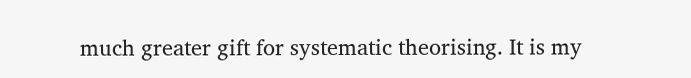much greater gift for systematic theorising. It is my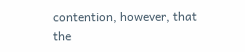contention, however, that the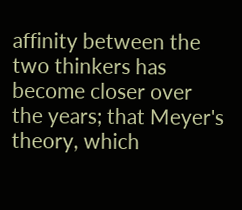affinity between the two thinkers has become closer over the years; that Meyer's theory, which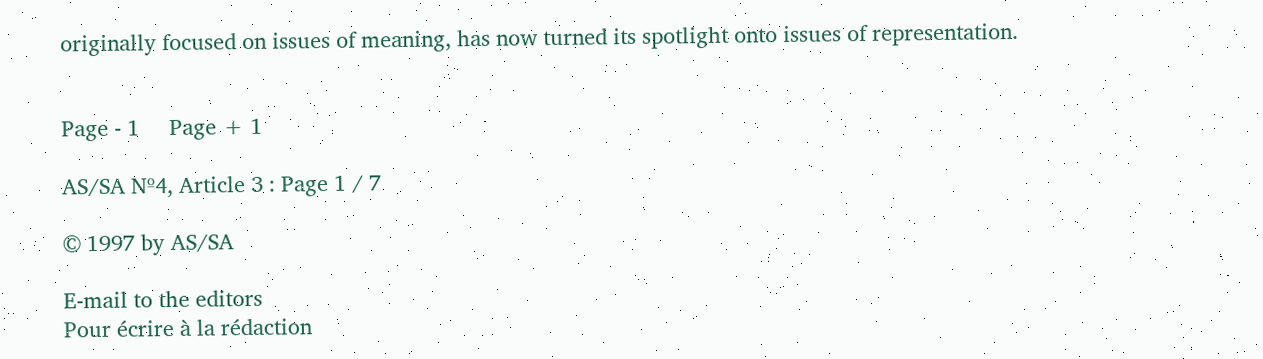originally focused on issues of meaning, has now turned its spotlight onto issues of representation.


Page - 1     Page + 1

AS/SA Nº4, Article 3 : Page 1 / 7

© 1997 by AS/SA

E-mail to the editors
Pour écrire à la rédaction